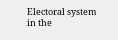Electoral system in the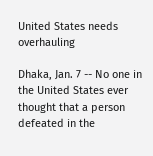United States needs overhauling

Dhaka, Jan. 7 -- No one in the United States ever thought that a person defeated in the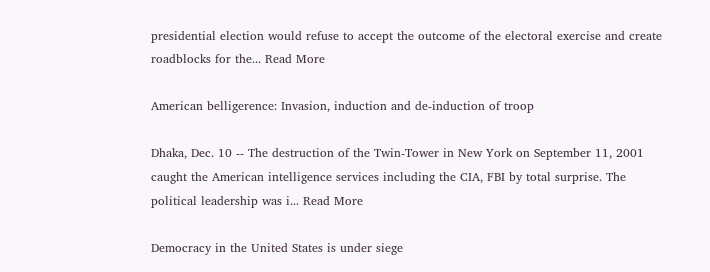presidential election would refuse to accept the outcome of the electoral exercise and create roadblocks for the... Read More

American belligerence: Invasion, induction and de-induction of troop

Dhaka, Dec. 10 -- The destruction of the Twin-Tower in New York on September 11, 2001 caught the American intelligence services including the CIA, FBI by total surprise. The political leadership was i... Read More

Democracy in the United States is under siege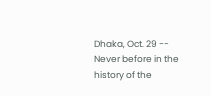Dhaka, Oct. 29 -- Never before in the history of the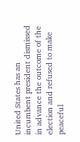United States has an incumbent president dismissed in advance the outcome of the election and refused to make peaceful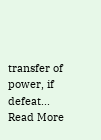transfer of power, if defeat... Read More